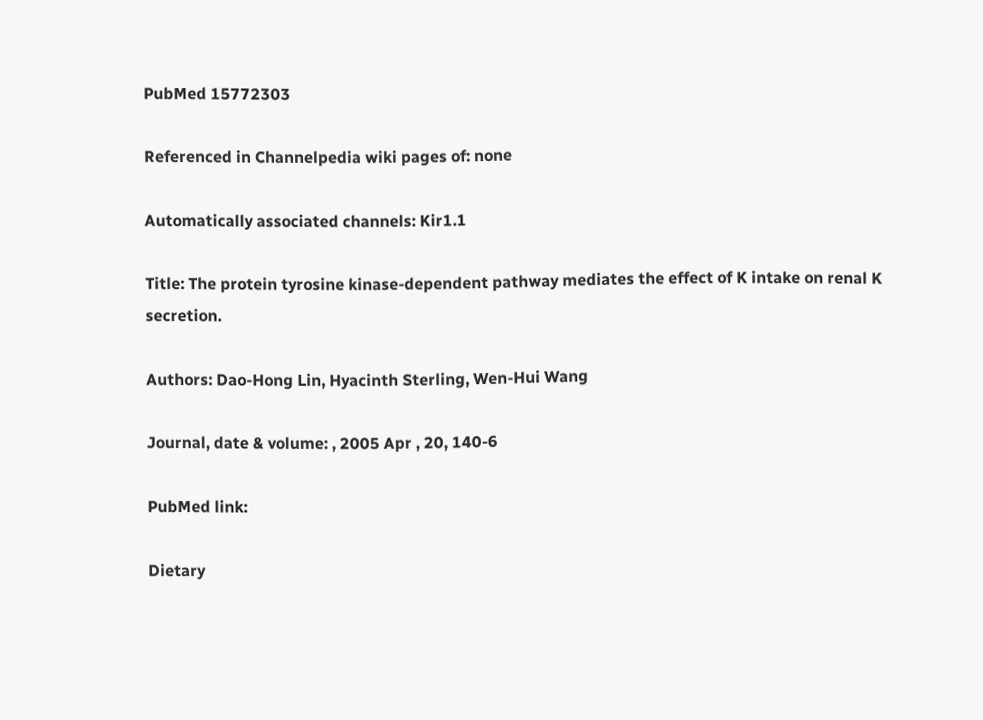PubMed 15772303

Referenced in Channelpedia wiki pages of: none

Automatically associated channels: Kir1.1

Title: The protein tyrosine kinase-dependent pathway mediates the effect of K intake on renal K secretion.

Authors: Dao-Hong Lin, Hyacinth Sterling, Wen-Hui Wang

Journal, date & volume: , 2005 Apr , 20, 140-6

PubMed link:

Dietary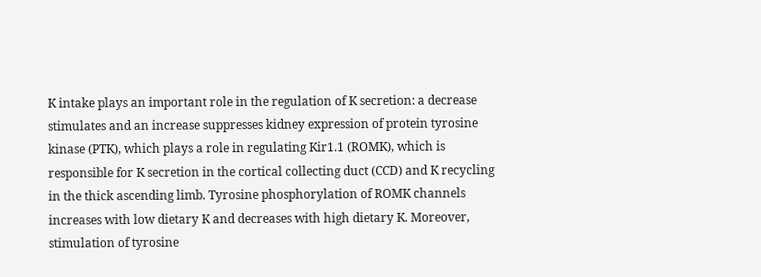K intake plays an important role in the regulation of K secretion: a decrease stimulates and an increase suppresses kidney expression of protein tyrosine kinase (PTK), which plays a role in regulating Kir1.1 (ROMK), which is responsible for K secretion in the cortical collecting duct (CCD) and K recycling in the thick ascending limb. Tyrosine phosphorylation of ROMK channels increases with low dietary K and decreases with high dietary K. Moreover, stimulation of tyrosine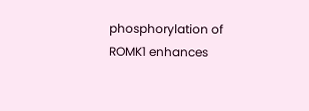phosphorylation of ROMK1 enhances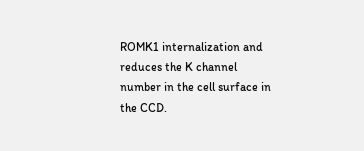ROMK1 internalization and reduces the K channel number in the cell surface in the CCD.